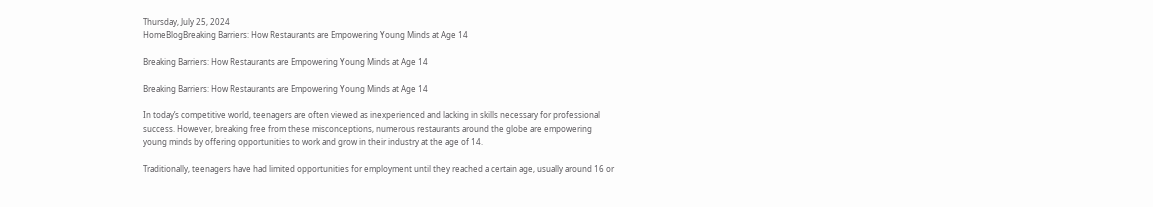Thursday, July 25, 2024
HomeBlogBreaking Barriers: How Restaurants are Empowering Young Minds at Age 14

Breaking Barriers: How Restaurants are Empowering Young Minds at Age 14

Breaking Barriers: How Restaurants are Empowering Young Minds at Age 14

In today’s competitive world, teenagers are often viewed as inexperienced and lacking in skills necessary for professional success. However, breaking free from these misconceptions, numerous restaurants around the globe are empowering young minds by offering opportunities to work and grow in their industry at the age of 14.

Traditionally, teenagers have had limited opportunities for employment until they reached a certain age, usually around 16 or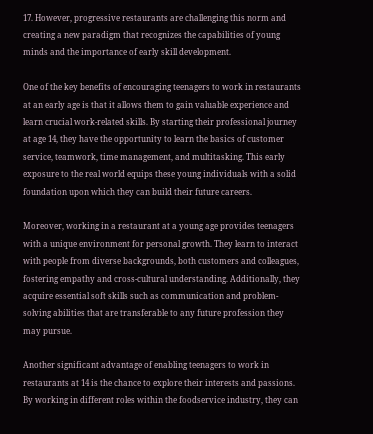17. However, progressive restaurants are challenging this norm and creating a new paradigm that recognizes the capabilities of young minds and the importance of early skill development.

One of the key benefits of encouraging teenagers to work in restaurants at an early age is that it allows them to gain valuable experience and learn crucial work-related skills. By starting their professional journey at age 14, they have the opportunity to learn the basics of customer service, teamwork, time management, and multitasking. This early exposure to the real world equips these young individuals with a solid foundation upon which they can build their future careers.

Moreover, working in a restaurant at a young age provides teenagers with a unique environment for personal growth. They learn to interact with people from diverse backgrounds, both customers and colleagues, fostering empathy and cross-cultural understanding. Additionally, they acquire essential soft skills such as communication and problem-solving abilities that are transferable to any future profession they may pursue.

Another significant advantage of enabling teenagers to work in restaurants at 14 is the chance to explore their interests and passions. By working in different roles within the foodservice industry, they can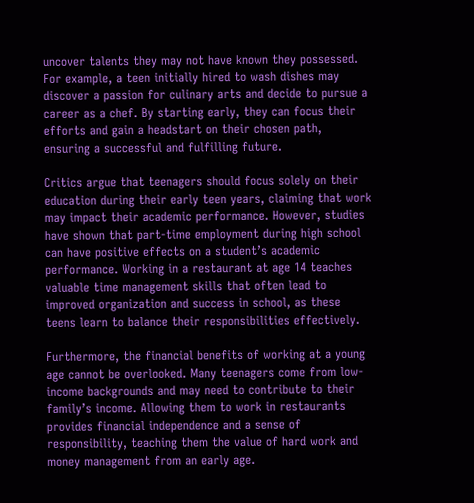uncover talents they may not have known they possessed. For example, a teen initially hired to wash dishes may discover a passion for culinary arts and decide to pursue a career as a chef. By starting early, they can focus their efforts and gain a headstart on their chosen path, ensuring a successful and fulfilling future.

Critics argue that teenagers should focus solely on their education during their early teen years, claiming that work may impact their academic performance. However, studies have shown that part-time employment during high school can have positive effects on a student’s academic performance. Working in a restaurant at age 14 teaches valuable time management skills that often lead to improved organization and success in school, as these teens learn to balance their responsibilities effectively.

Furthermore, the financial benefits of working at a young age cannot be overlooked. Many teenagers come from low-income backgrounds and may need to contribute to their family’s income. Allowing them to work in restaurants provides financial independence and a sense of responsibility, teaching them the value of hard work and money management from an early age.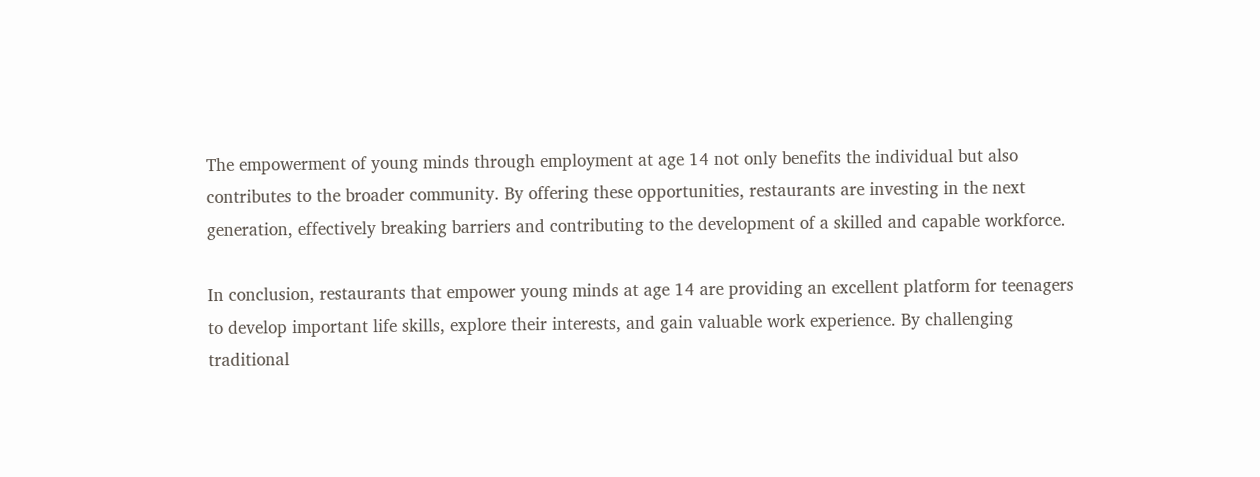The empowerment of young minds through employment at age 14 not only benefits the individual but also contributes to the broader community. By offering these opportunities, restaurants are investing in the next generation, effectively breaking barriers and contributing to the development of a skilled and capable workforce.

In conclusion, restaurants that empower young minds at age 14 are providing an excellent platform for teenagers to develop important life skills, explore their interests, and gain valuable work experience. By challenging traditional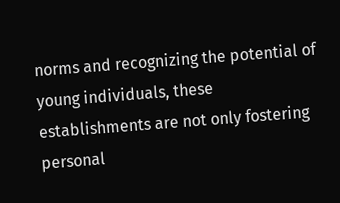norms and recognizing the potential of young individuals, these establishments are not only fostering personal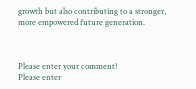growth but also contributing to a stronger, more empowered future generation.



Please enter your comment!
Please enter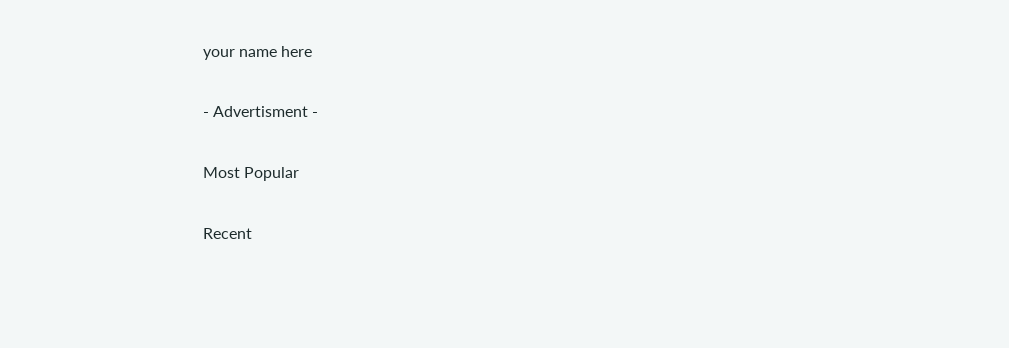your name here

- Advertisment -

Most Popular

Recent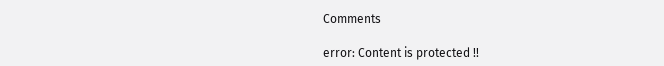Comments

error: Content is protected !!